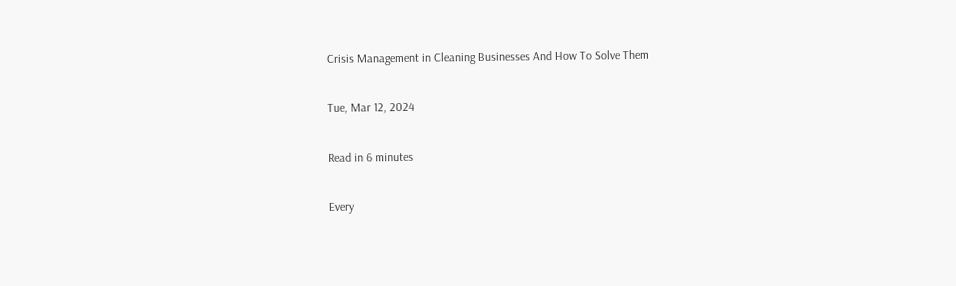Crisis Management in Cleaning Businesses And How To Solve Them

Tue, Mar 12, 2024

Read in 6 minutes

Every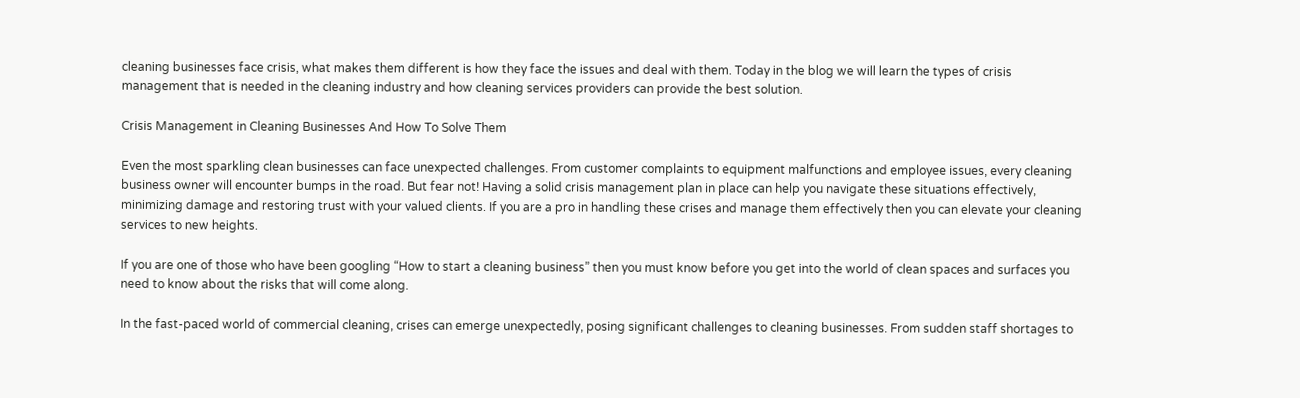cleaning businesses face crisis, what makes them different is how they face the issues and deal with them. Today in the blog we will learn the types of crisis management that is needed in the cleaning industry and how cleaning services providers can provide the best solution.

Crisis Management in Cleaning Businesses And How To Solve Them

Even the most sparkling clean businesses can face unexpected challenges. From customer complaints to equipment malfunctions and employee issues, every cleaning business owner will encounter bumps in the road. But fear not! Having a solid crisis management plan in place can help you navigate these situations effectively, minimizing damage and restoring trust with your valued clients. If you are a pro in handling these crises and manage them effectively then you can elevate your cleaning services to new heights.

If you are one of those who have been googling “How to start a cleaning business” then you must know before you get into the world of clean spaces and surfaces you need to know about the risks that will come along.

In the fast-paced world of commercial cleaning, crises can emerge unexpectedly, posing significant challenges to cleaning businesses. From sudden staff shortages to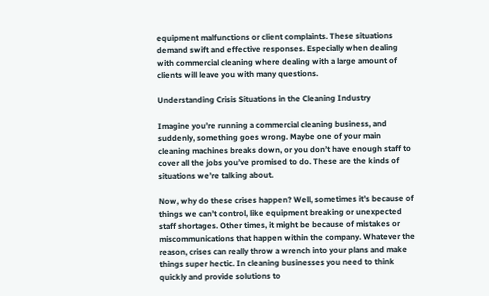equipment malfunctions or client complaints. These situations demand swift and effective responses. Especially when dealing with commercial cleaning where dealing with a large amount of clients will leave you with many questions.

Understanding Crisis Situations in the Cleaning Industry

Imagine you’re running a commercial cleaning business, and suddenly, something goes wrong. Maybe one of your main cleaning machines breaks down, or you don’t have enough staff to cover all the jobs you’ve promised to do. These are the kinds of situations we’re talking about.

Now, why do these crises happen? Well, sometimes it’s because of things we can’t control, like equipment breaking or unexpected staff shortages. Other times, it might be because of mistakes or miscommunications that happen within the company. Whatever the reason, crises can really throw a wrench into your plans and make things super hectic. In cleaning businesses you need to think quickly and provide solutions to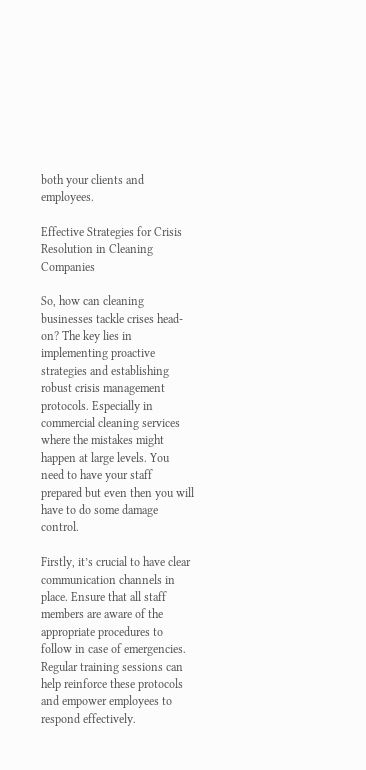both your clients and employees.

Effective Strategies for Crisis Resolution in Cleaning Companies

So, how can cleaning businesses tackle crises head-on? The key lies in implementing proactive strategies and establishing robust crisis management protocols. Especially in commercial cleaning services where the mistakes might happen at large levels. You need to have your staff prepared but even then you will have to do some damage control.

Firstly, it’s crucial to have clear communication channels in place. Ensure that all staff members are aware of the appropriate procedures to follow in case of emergencies. Regular training sessions can help reinforce these protocols and empower employees to respond effectively.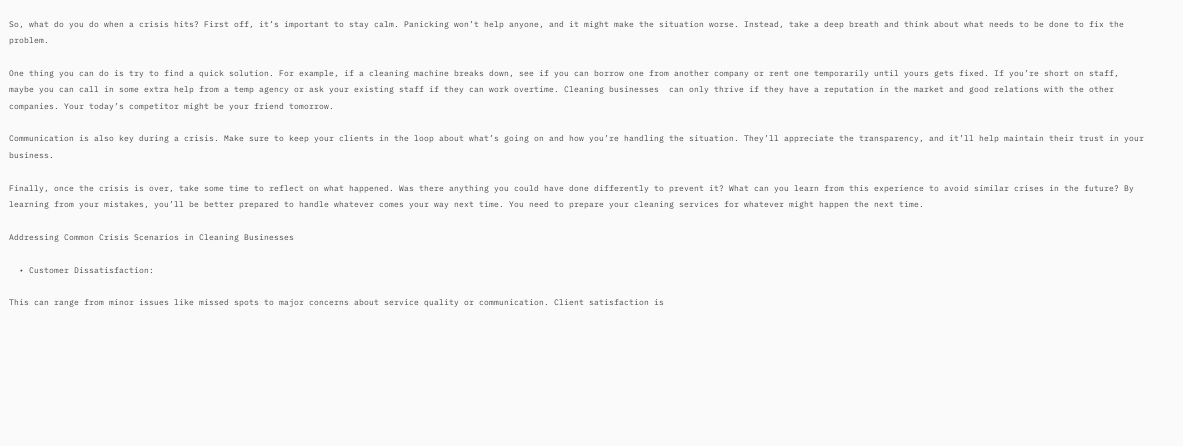So, what do you do when a crisis hits? First off, it’s important to stay calm. Panicking won’t help anyone, and it might make the situation worse. Instead, take a deep breath and think about what needs to be done to fix the problem.

One thing you can do is try to find a quick solution. For example, if a cleaning machine breaks down, see if you can borrow one from another company or rent one temporarily until yours gets fixed. If you’re short on staff, maybe you can call in some extra help from a temp agency or ask your existing staff if they can work overtime. Cleaning businesses  can only thrive if they have a reputation in the market and good relations with the other companies. Your today’s competitor might be your friend tomorrow.

Communication is also key during a crisis. Make sure to keep your clients in the loop about what’s going on and how you’re handling the situation. They’ll appreciate the transparency, and it’ll help maintain their trust in your business.

Finally, once the crisis is over, take some time to reflect on what happened. Was there anything you could have done differently to prevent it? What can you learn from this experience to avoid similar crises in the future? By learning from your mistakes, you’ll be better prepared to handle whatever comes your way next time. You need to prepare your cleaning services for whatever might happen the next time.

Addressing Common Crisis Scenarios in Cleaning Businesses

  • Customer Dissatisfaction:

This can range from minor issues like missed spots to major concerns about service quality or communication. Client satisfaction is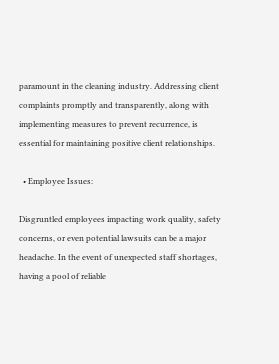paramount in the cleaning industry. Addressing client complaints promptly and transparently, along with implementing measures to prevent recurrence, is essential for maintaining positive client relationships.

  • Employee Issues:

Disgruntled employees impacting work quality, safety concerns, or even potential lawsuits can be a major headache. In the event of unexpected staff shortages, having a pool of reliable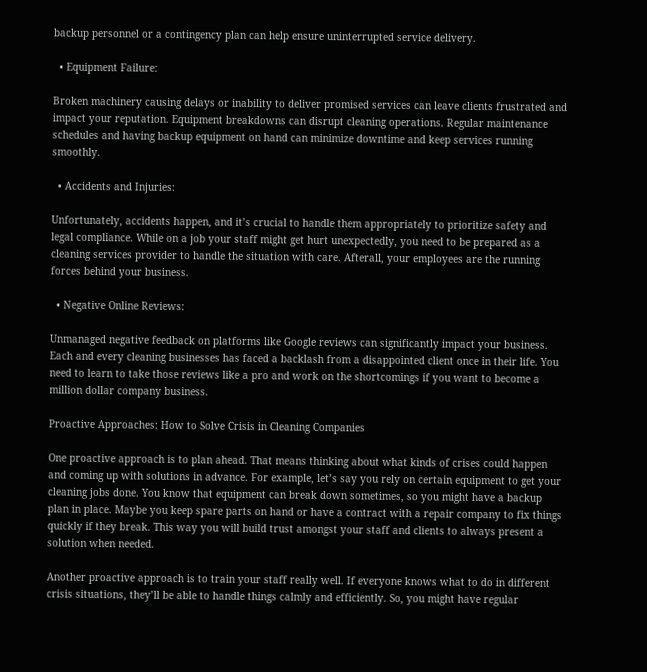backup personnel or a contingency plan can help ensure uninterrupted service delivery.

  • Equipment Failure:

Broken machinery causing delays or inability to deliver promised services can leave clients frustrated and impact your reputation. Equipment breakdowns can disrupt cleaning operations. Regular maintenance schedules and having backup equipment on hand can minimize downtime and keep services running smoothly.

  • Accidents and Injuries:

Unfortunately, accidents happen, and it’s crucial to handle them appropriately to prioritize safety and legal compliance. While on a job your staff might get hurt unexpectedly, you need to be prepared as a cleaning services provider to handle the situation with care. Afterall, your employees are the running forces behind your business.

  • Negative Online Reviews:

Unmanaged negative feedback on platforms like Google reviews can significantly impact your business. Each and every cleaning businesses has faced a backlash from a disappointed client once in their life. You need to learn to take those reviews like a pro and work on the shortcomings if you want to become a million dollar company business.

Proactive Approaches: How to Solve Crisis in Cleaning Companies

One proactive approach is to plan ahead. That means thinking about what kinds of crises could happen and coming up with solutions in advance. For example, let’s say you rely on certain equipment to get your cleaning jobs done. You know that equipment can break down sometimes, so you might have a backup plan in place. Maybe you keep spare parts on hand or have a contract with a repair company to fix things quickly if they break. This way you will build trust amongst your staff and clients to always present a solution when needed.

Another proactive approach is to train your staff really well. If everyone knows what to do in different crisis situations, they’ll be able to handle things calmly and efficiently. So, you might have regular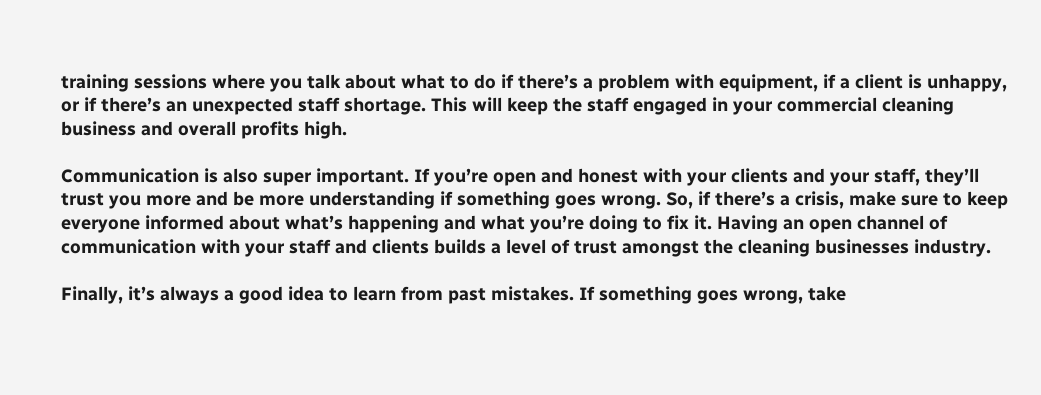training sessions where you talk about what to do if there’s a problem with equipment, if a client is unhappy, or if there’s an unexpected staff shortage. This will keep the staff engaged in your commercial cleaning business and overall profits high.

Communication is also super important. If you’re open and honest with your clients and your staff, they’ll trust you more and be more understanding if something goes wrong. So, if there’s a crisis, make sure to keep everyone informed about what’s happening and what you’re doing to fix it. Having an open channel of communication with your staff and clients builds a level of trust amongst the cleaning businesses industry.

Finally, it’s always a good idea to learn from past mistakes. If something goes wrong, take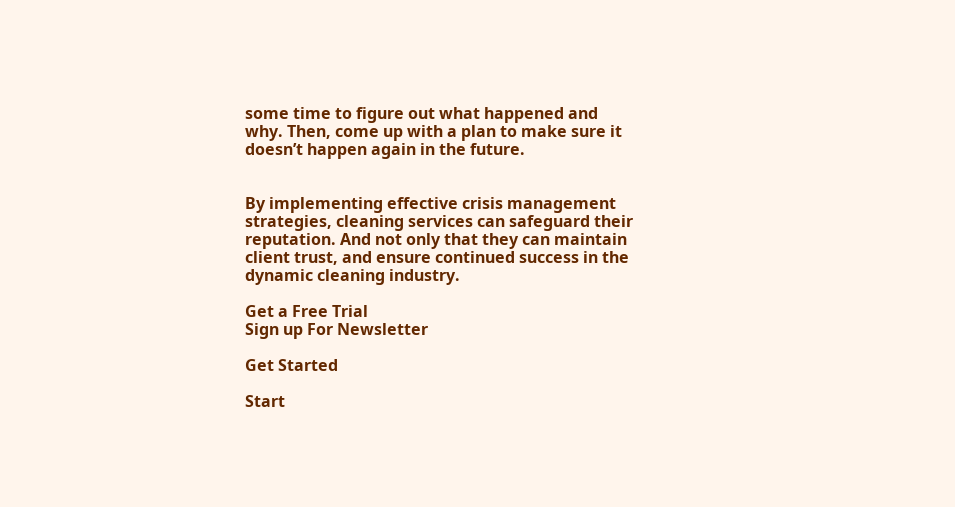some time to figure out what happened and why. Then, come up with a plan to make sure it doesn’t happen again in the future.


By implementing effective crisis management strategies, cleaning services can safeguard their reputation. And not only that they can maintain client trust, and ensure continued success in the dynamic cleaning industry.

Get a Free Trial
Sign up For Newsletter

Get Started

Start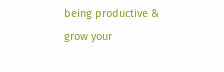being productive & grow your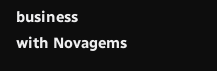business
with Novagems